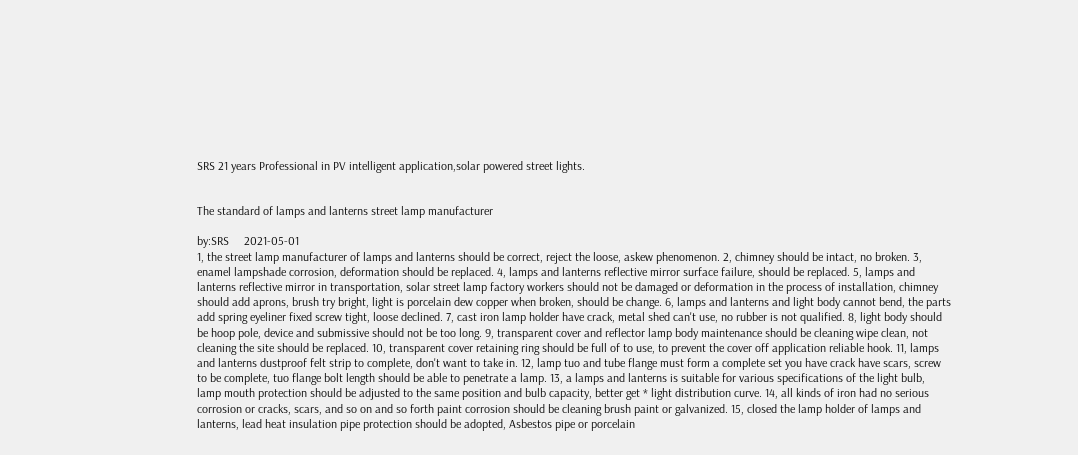SRS 21 years Professional in PV intelligent application,solar powered street lights.


The standard of lamps and lanterns street lamp manufacturer

by:SRS     2021-05-01
1, the street lamp manufacturer of lamps and lanterns should be correct, reject the loose, askew phenomenon. 2, chimney should be intact, no broken. 3, enamel lampshade corrosion, deformation should be replaced. 4, lamps and lanterns reflective mirror surface failure, should be replaced. 5, lamps and lanterns reflective mirror in transportation, solar street lamp factory workers should not be damaged or deformation in the process of installation, chimney should add aprons, brush try bright, light is porcelain dew copper when broken, should be change. 6, lamps and lanterns and light body cannot bend, the parts add spring eyeliner fixed screw tight, loose declined. 7, cast iron lamp holder have crack, metal shed can't use, no rubber is not qualified. 8, light body should be hoop pole, device and submissive should not be too long. 9, transparent cover and reflector lamp body maintenance should be cleaning wipe clean, not cleaning the site should be replaced. 10, transparent cover retaining ring should be full of to use, to prevent the cover off application reliable hook. 11, lamps and lanterns dustproof felt strip to complete, don't want to take in. 12, lamp tuo and tube flange must form a complete set you have crack have scars, screw to be complete, tuo flange bolt length should be able to penetrate a lamp. 13, a lamps and lanterns is suitable for various specifications of the light bulb, lamp mouth protection should be adjusted to the same position and bulb capacity, better get * light distribution curve. 14, all kinds of iron had no serious corrosion or cracks, scars, and so on and so forth paint corrosion should be cleaning brush paint or galvanized. 15, closed the lamp holder of lamps and lanterns, lead heat insulation pipe protection should be adopted, Asbestos pipe or porcelain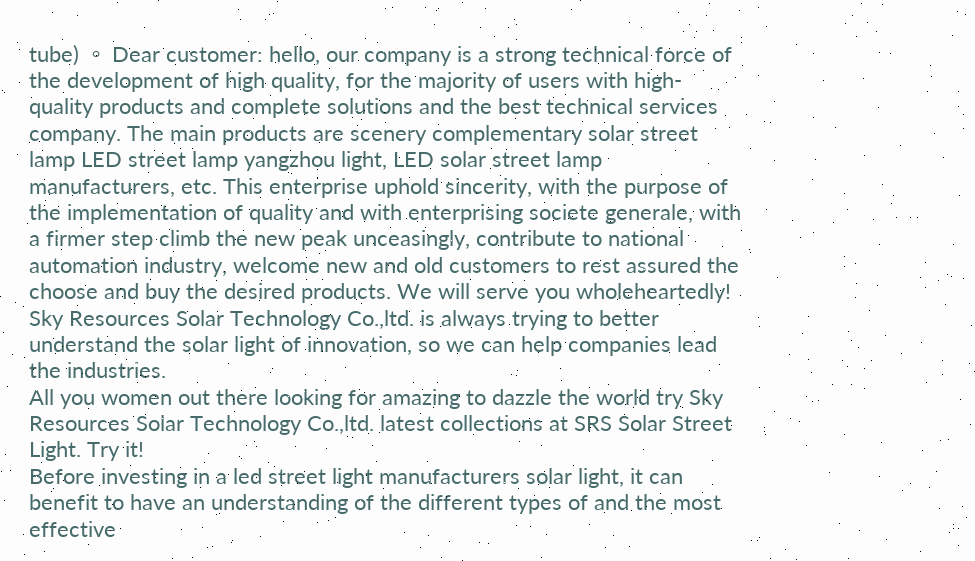tube) 。 Dear customer: hello, our company is a strong technical force of the development of high quality, for the majority of users with high-quality products and complete solutions and the best technical services company. The main products are scenery complementary solar street lamp LED street lamp yangzhou light, LED solar street lamp manufacturers, etc. This enterprise uphold sincerity, with the purpose of the implementation of quality and with enterprising societe generale, with a firmer step climb the new peak unceasingly, contribute to national automation industry, welcome new and old customers to rest assured the choose and buy the desired products. We will serve you wholeheartedly!
Sky Resources Solar Technology Co.,ltd. is always trying to better understand the solar light of innovation, so we can help companies lead the industries.
All you women out there looking for amazing to dazzle the world try Sky Resources Solar Technology Co.,ltd. latest collections at SRS Solar Street Light. Try it!
Before investing in a led street light manufacturers solar light, it can benefit to have an understanding of the different types of and the most effective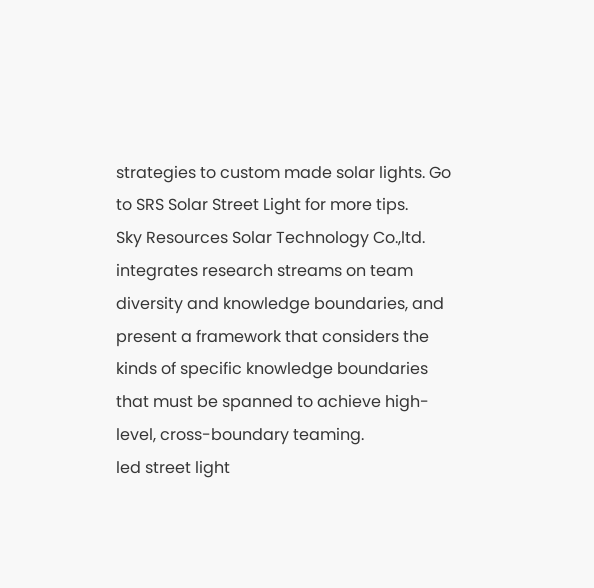strategies to custom made solar lights. Go to SRS Solar Street Light for more tips.
Sky Resources Solar Technology Co.,ltd. integrates research streams on team diversity and knowledge boundaries, and present a framework that considers the kinds of specific knowledge boundaries that must be spanned to achieve high-level, cross-boundary teaming.
led street light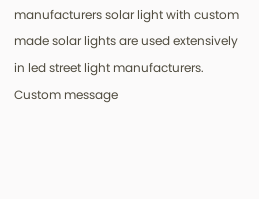manufacturers solar light with custom made solar lights are used extensively in led street light manufacturers.
Custom message